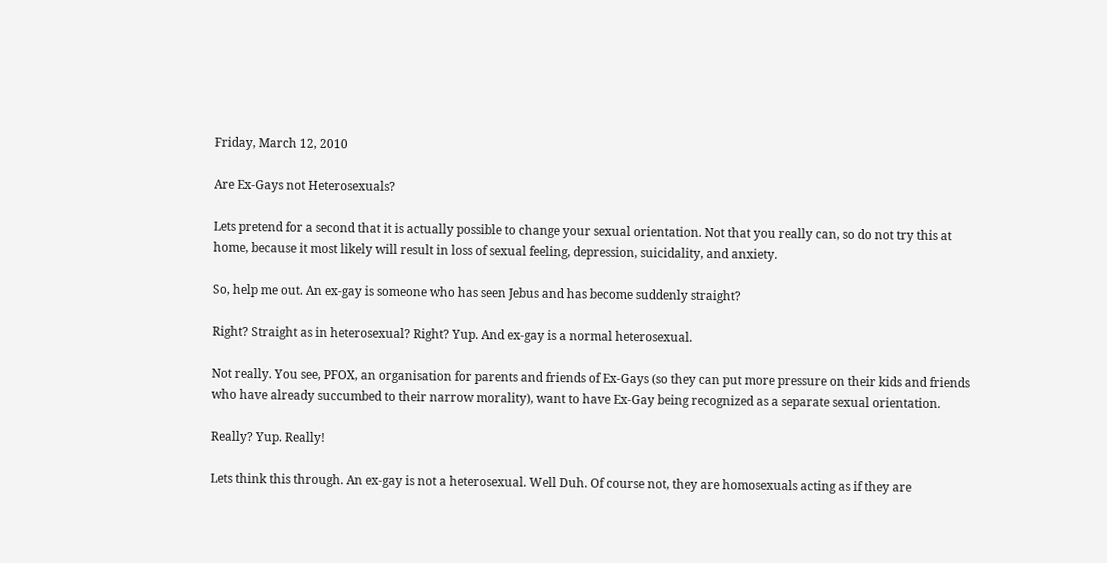Friday, March 12, 2010

Are Ex-Gays not Heterosexuals?

Lets pretend for a second that it is actually possible to change your sexual orientation. Not that you really can, so do not try this at home, because it most likely will result in loss of sexual feeling, depression, suicidality, and anxiety.

So, help me out. An ex-gay is someone who has seen Jebus and has become suddenly straight?

Right? Straight as in heterosexual? Right? Yup. And ex-gay is a normal heterosexual.

Not really. You see, PFOX, an organisation for parents and friends of Ex-Gays (so they can put more pressure on their kids and friends who have already succumbed to their narrow morality), want to have Ex-Gay being recognized as a separate sexual orientation.

Really? Yup. Really!

Lets think this through. An ex-gay is not a heterosexual. Well Duh. Of course not, they are homosexuals acting as if they are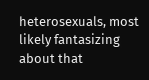heterosexuals, most likely fantasizing about that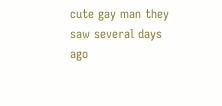cute gay man they saw several days ago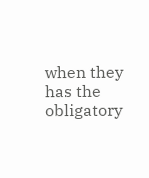when they has the obligatory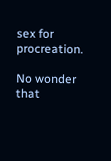sex for procreation.

No wonder that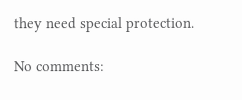they need special protection.

No comments: